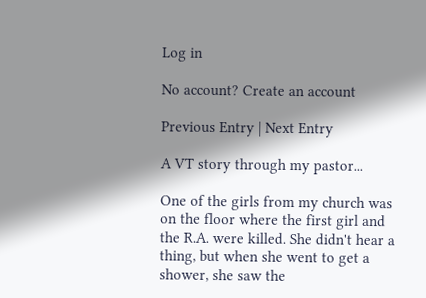Log in

No account? Create an account

Previous Entry | Next Entry

A VT story through my pastor...

One of the girls from my church was on the floor where the first girl and the R.A. were killed. She didn't hear a thing, but when she went to get a shower, she saw the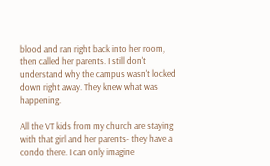blood and ran right back into her room, then called her parents. I still don't understand why the campus wasn't locked down right away. They knew what was happening.

All the VT kids from my church are staying with that girl and her parents- they have a condo there. I can only imagine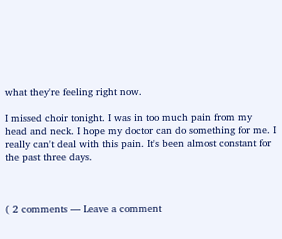what they're feeling right now.

I missed choir tonight. I was in too much pain from my head and neck. I hope my doctor can do something for me. I really can't deal with this pain. It's been almost constant for the past three days.



( 2 comments — Leave a comment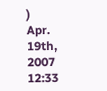)
Apr. 19th, 2007 12:33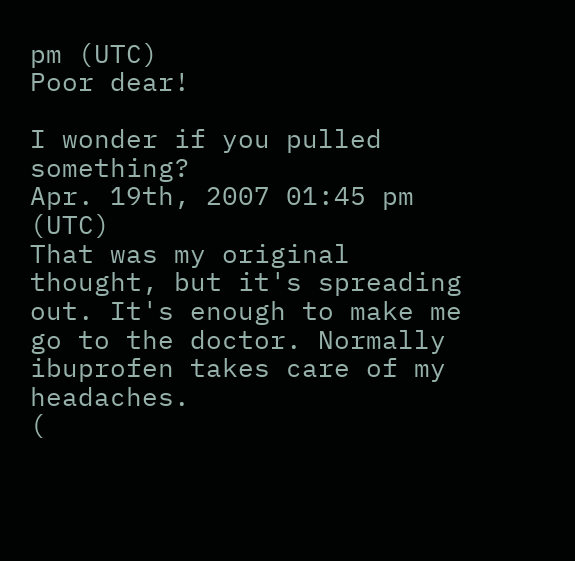pm (UTC)
Poor dear!

I wonder if you pulled something?
Apr. 19th, 2007 01:45 pm (UTC)
That was my original thought, but it's spreading out. It's enough to make me go to the doctor. Normally ibuprofen takes care of my headaches.
(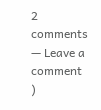2 comments — Leave a comment )